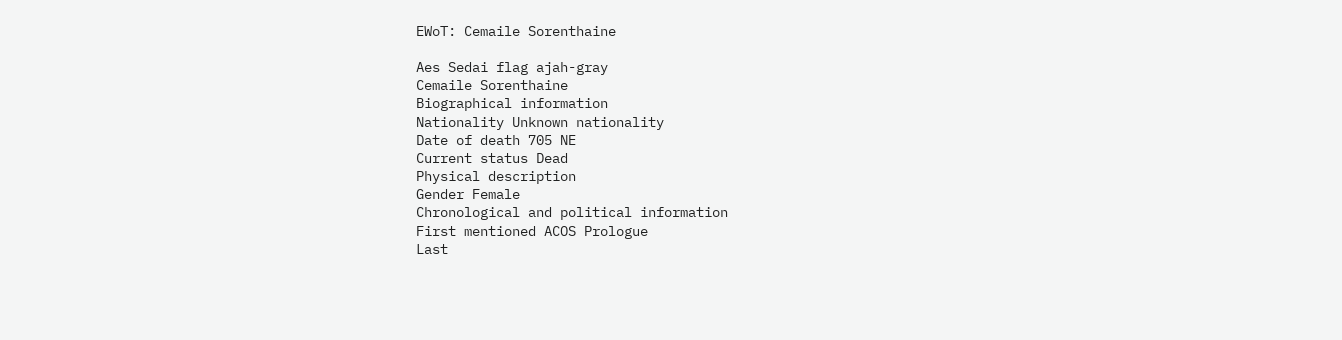EWoT: Cemaile Sorenthaine

Aes Sedai flag ajah-gray
Cemaile Sorenthaine
Biographical information
Nationality Unknown nationality
Date of death 705 NE
Current status Dead
Physical description
Gender Female
Chronological and political information
First mentioned ACOS Prologue
Last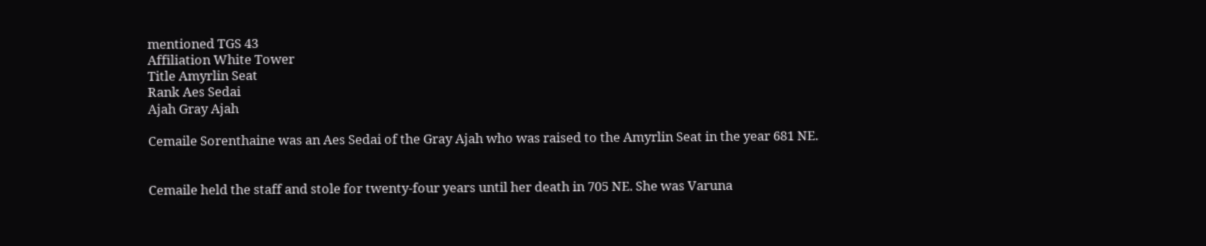mentioned TGS 43
Affiliation White Tower
Title Amyrlin Seat
Rank Aes Sedai
Ajah Gray Ajah

Cemaile Sorenthaine was an Aes Sedai of the Gray Ajah who was raised to the Amyrlin Seat in the year 681 NE.


Cemaile held the staff and stole for twenty-four years until her death in 705 NE. She was Varuna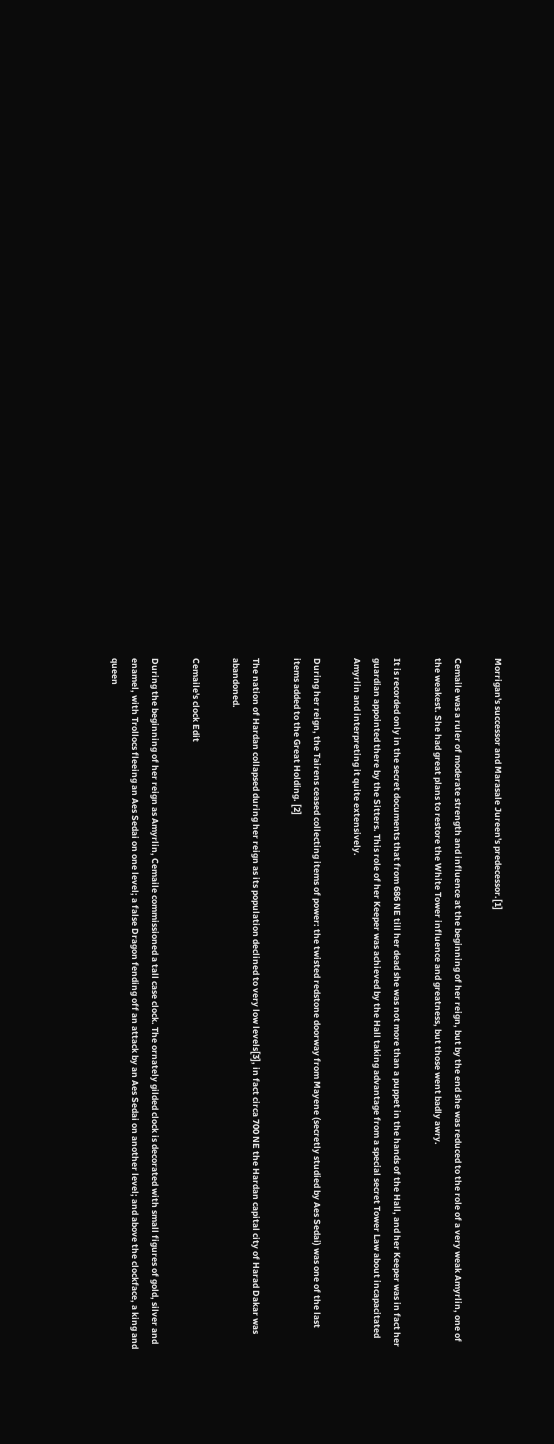Morrigan's successor and Marasale Jureen's predecessor.[1]

Cemaile was a ruler of moderate strength and influence at the beginning of her reign, but by the end she was reduced to the role of a very weak Amyrlin, one of the weakest. She had great plans to restore the White Tower influence and greatness, but those went badly awry.

It is recorded only in the secret documents that from 686 NE till her dead she was not more than a puppet in the hands of the Hall, and her Keeper was in fact her guardian appointed there by the Sitters. This role of her Keeper was achieved by the Hall taking advantage from a special secret Tower Law about incapacitated Amyrlin and interpreting it quite extensively.

During her reign, the Tairens ceased collecting items of power: the twisted redstone doorway from Mayene (secretly studied by Aes Sedai) was one of the last items added to the Great Holding. [2]

The nation of Hardan collapsed during her reign as its population declined to very low levels[3], in fact circa 700 NE the Hardan capital city of Harad Dakar was abandoned.

Cemaile's clock Edit

During the beginning of her reign as Amyrlin, Cemaile commissioned a tall case clock. The ornately gilded clock is decorated with small figures of gold, silver and enamel, with Trollocs fleeing an Aes Sedai on one level; a false Dragon fending off an attack by an Aes Sedai on another level; and above the clockface, a king and queen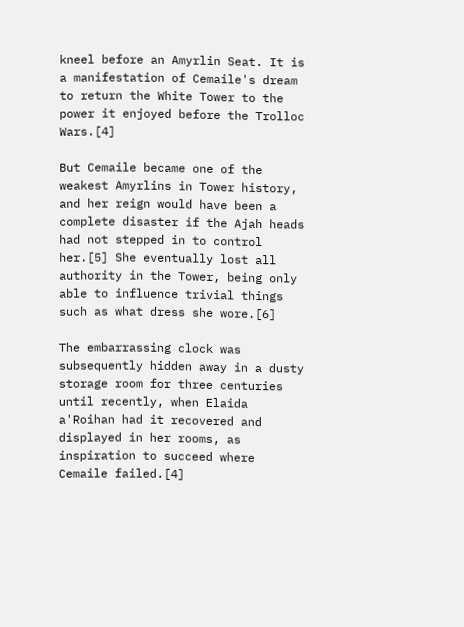kneel before an Amyrlin Seat. It is a manifestation of Cemaile's dream to return the White Tower to the power it enjoyed before the Trolloc Wars.[4]

But Cemaile became one of the weakest Amyrlins in Tower history, and her reign would have been a complete disaster if the Ajah heads had not stepped in to control her.[5] She eventually lost all authority in the Tower, being only able to influence trivial things such as what dress she wore.[6]

The embarrassing clock was subsequently hidden away in a dusty storage room for three centuries until recently, when Elaida a'Roihan had it recovered and displayed in her rooms, as inspiration to succeed where Cemaile failed.[4]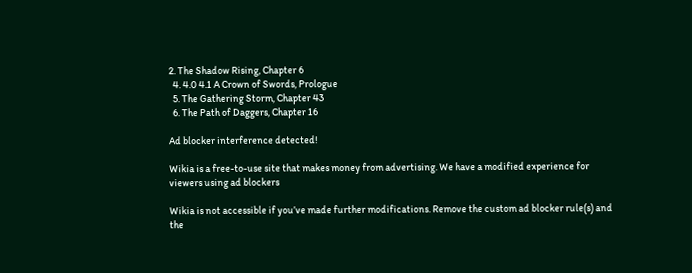2. The Shadow Rising, Chapter 6
  4. 4.0 4.1 A Crown of Swords, Prologue
  5. The Gathering Storm, Chapter 43
  6. The Path of Daggers, Chapter 16

Ad blocker interference detected!

Wikia is a free-to-use site that makes money from advertising. We have a modified experience for viewers using ad blockers

Wikia is not accessible if you’ve made further modifications. Remove the custom ad blocker rule(s) and the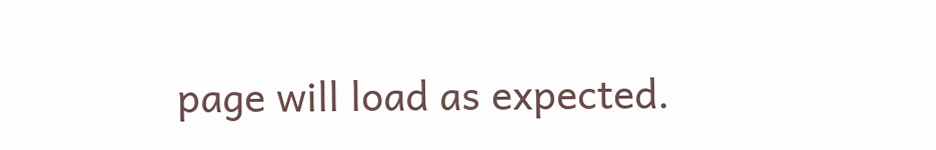page will load as expected.